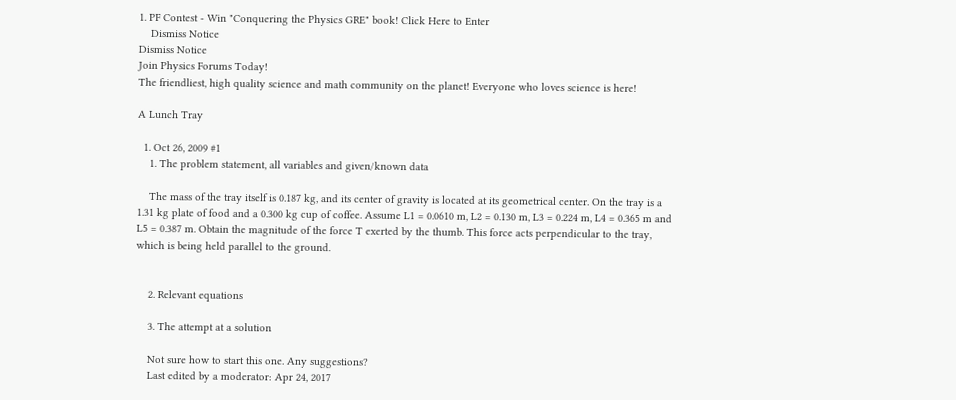1. PF Contest - Win "Conquering the Physics GRE" book! Click Here to Enter
    Dismiss Notice
Dismiss Notice
Join Physics Forums Today!
The friendliest, high quality science and math community on the planet! Everyone who loves science is here!

A Lunch Tray

  1. Oct 26, 2009 #1
    1. The problem statement, all variables and given/known data

    The mass of the tray itself is 0.187 kg, and its center of gravity is located at its geometrical center. On the tray is a 1.31 kg plate of food and a 0.300 kg cup of coffee. Assume L1 = 0.0610 m, L2 = 0.130 m, L3 = 0.224 m, L4 = 0.365 m and L5 = 0.387 m. Obtain the magnitude of the force T exerted by the thumb. This force acts perpendicular to the tray, which is being held parallel to the ground.


    2. Relevant equations

    3. The attempt at a solution

    Not sure how to start this one. Any suggestions?
    Last edited by a moderator: Apr 24, 2017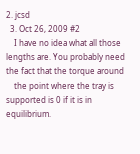2. jcsd
  3. Oct 26, 2009 #2
    I have no idea what all those lengths are. You probably need the fact that the torque around
    the point where the tray is supported is 0 if it is in equilibrium.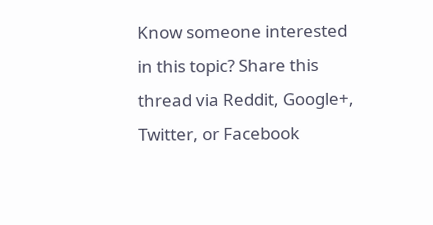Know someone interested in this topic? Share this thread via Reddit, Google+, Twitter, or Facebook